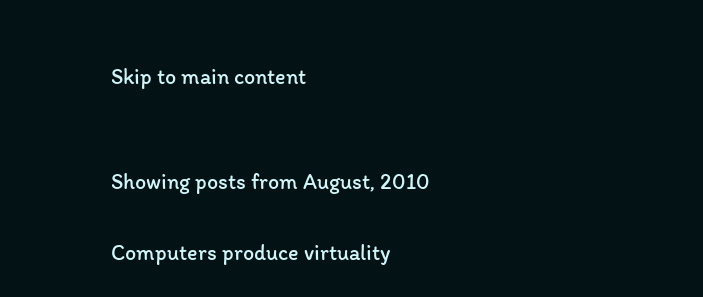Skip to main content


Showing posts from August, 2010

Computers produce virtuality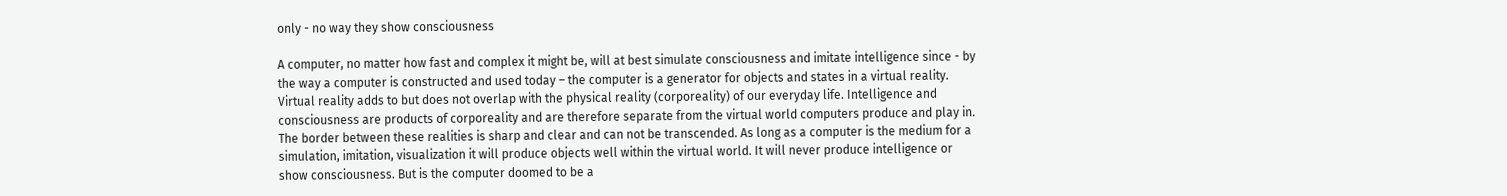only - no way they show consciousness

A computer, no matter how fast and complex it might be, will at best simulate consciousness and imitate intelligence since - by the way a computer is constructed and used today – the computer is a generator for objects and states in a virtual reality. Virtual reality adds to but does not overlap with the physical reality (corporeality) of our everyday life. Intelligence and consciousness are products of corporeality and are therefore separate from the virtual world computers produce and play in. The border between these realities is sharp and clear and can not be transcended. As long as a computer is the medium for a simulation, imitation, visualization it will produce objects well within the virtual world. It will never produce intelligence or show consciousness. But is the computer doomed to be a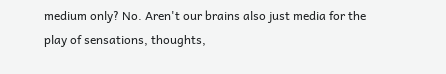medium only? No. Aren't our brains also just media for the play of sensations, thoughts,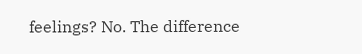feelings? No. The difference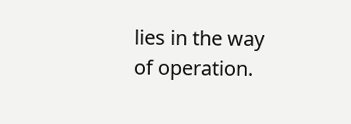lies in the way of operation.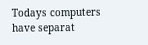Todays computers have separat